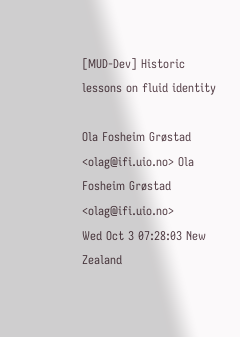[MUD-Dev] Historic lessons on fluid identity

Ola Fosheim Grøstad <olag@ifi.uio.no> Ola Fosheim Grøstad <olag@ifi.uio.no>
Wed Oct 3 07:28:03 New Zealand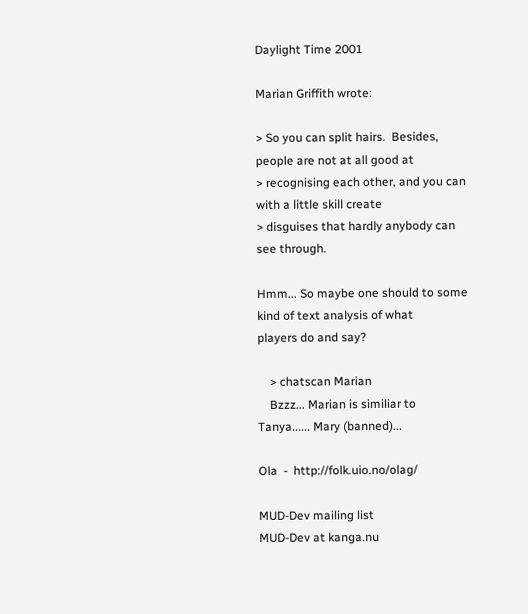Daylight Time 2001

Marian Griffith wrote:

> So you can split hairs.  Besides, people are not at all good at
> recognising each other, and you can with a little skill create
> disguises that hardly anybody can see through.

Hmm... So maybe one should to some kind of text analysis of what
players do and say?

    > chatscan Marian
    Bzzz... Marian is similiar to Tanya...... Mary (banned)...

Ola  -  http://folk.uio.no/olag/

MUD-Dev mailing list
MUD-Dev at kanga.nu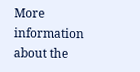More information about the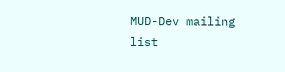MUD-Dev mailing list